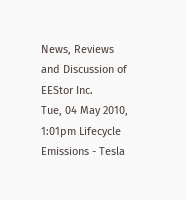News, Reviews and Discussion of EEStor Inc.
Tue, 04 May 2010, 1:01pm Lifecycle Emissions - Tesla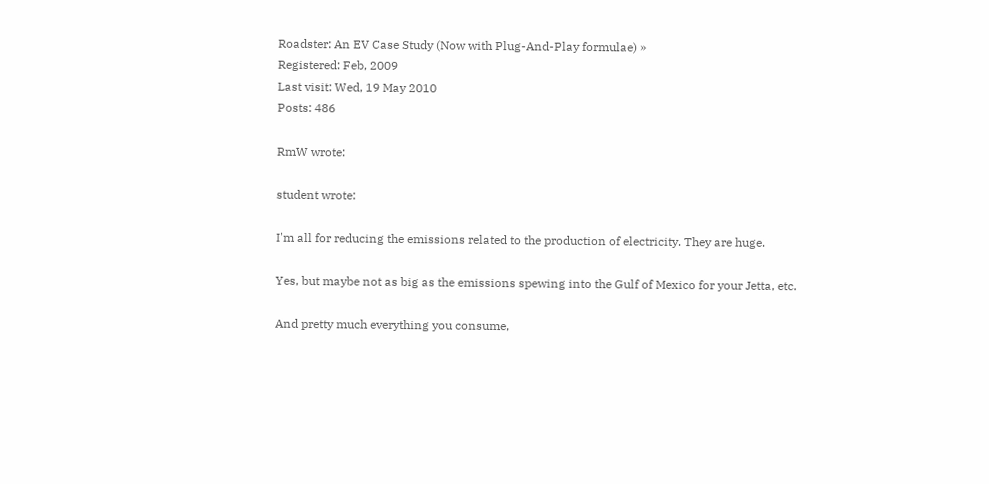Roadster: An EV Case Study (Now with Plug-And-Play formulae) »
Registered: Feb, 2009
Last visit: Wed, 19 May 2010
Posts: 486

RmW wrote:

student wrote:

I'm all for reducing the emissions related to the production of electricity. They are huge.

Yes, but maybe not as big as the emissions spewing into the Gulf of Mexico for your Jetta, etc.

And pretty much everything you consume,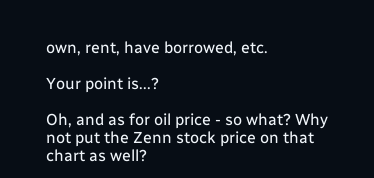own, rent, have borrowed, etc.

Your point is...?

Oh, and as for oil price - so what? Why not put the Zenn stock price on that chart as well?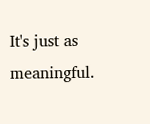It's just as meaningful.